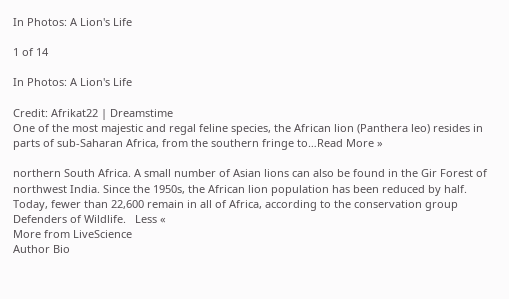In Photos: A Lion's Life

1 of 14

In Photos: A Lion's Life

Credit: Afrikat22 | Dreamstime
One of the most majestic and regal feline species, the African lion (Panthera leo) resides in parts of sub-Saharan Africa, from the southern fringe to…Read More »

northern South Africa. A small number of Asian lions can also be found in the Gir Forest of northwest India. Since the 1950s, the African lion population has been reduced by half. Today, fewer than 22,600 remain in all of Africa, according to the conservation group Defenders of Wildlife.   Less «
More from LiveScience
Author Bio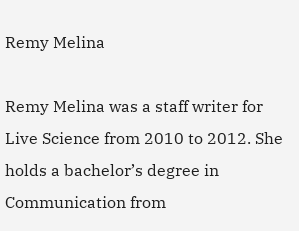Remy Melina

Remy Melina was a staff writer for Live Science from 2010 to 2012. She holds a bachelor’s degree in Communication from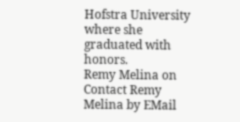Hofstra University where she graduated with honors.
Remy Melina on
Contact Remy Melina by EMail